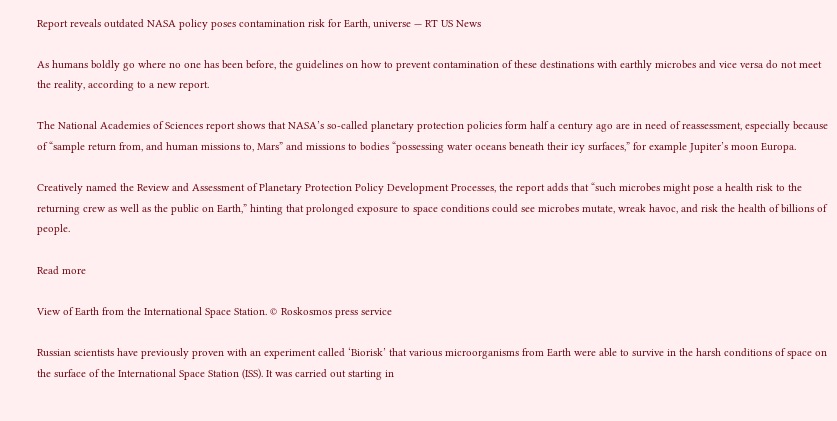Report reveals outdated NASA policy poses contamination risk for Earth, universe — RT US News

As humans boldly go where no one has been before, the guidelines on how to prevent contamination of these destinations with earthly microbes and vice versa do not meet the reality, according to a new report.

The National Academies of Sciences report shows that NASA’s so-called planetary protection policies form half a century ago are in need of reassessment, especially because of “sample return from, and human missions to, Mars” and missions to bodies “possessing water oceans beneath their icy surfaces,” for example Jupiter’s moon Europa.

Creatively named the Review and Assessment of Planetary Protection Policy Development Processes, the report adds that “such microbes might pose a health risk to the returning crew as well as the public on Earth,” hinting that prolonged exposure to space conditions could see microbes mutate, wreak havoc, and risk the health of billions of people.

Read more

View of Earth from the International Space Station. © Roskosmos press service

Russian scientists have previously proven with an experiment called ‘Biorisk’ that various microorganisms from Earth were able to survive in the harsh conditions of space on the surface of the International Space Station (ISS). It was carried out starting in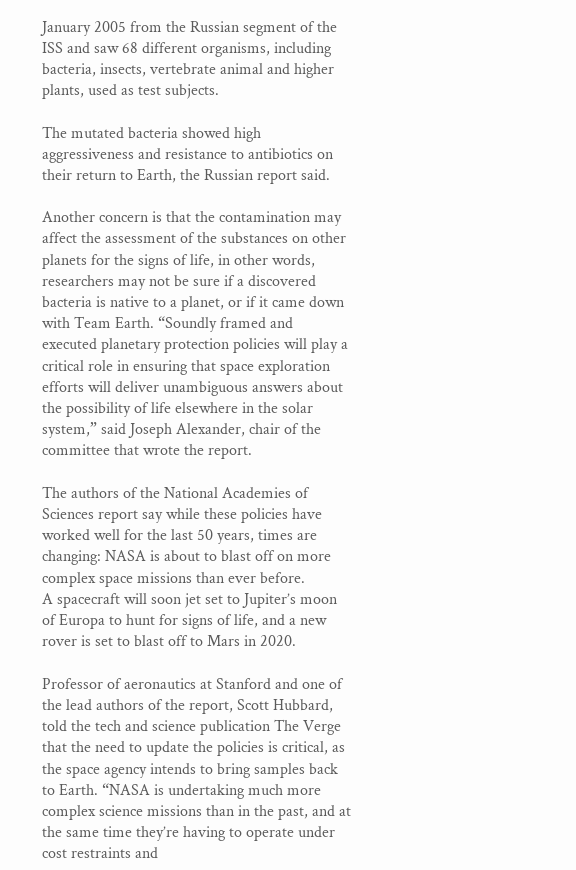January 2005 from the Russian segment of the ISS and saw 68 different organisms, including bacteria, insects, vertebrate animal and higher plants, used as test subjects.

The mutated bacteria showed high aggressiveness and resistance to antibiotics on their return to Earth, the Russian report said.

Another concern is that the contamination may affect the assessment of the substances on other planets for the signs of life, in other words, researchers may not be sure if a discovered bacteria is native to a planet, or if it came down with Team Earth. “Soundly framed and executed planetary protection policies will play a critical role in ensuring that space exploration efforts will deliver unambiguous answers about the possibility of life elsewhere in the solar system,” said Joseph Alexander, chair of the committee that wrote the report.

The authors of the National Academies of Sciences report say while these policies have worked well for the last 50 years, times are changing: NASA is about to blast off on more complex space missions than ever before.
A spacecraft will soon jet set to Jupiter’s moon of Europa to hunt for signs of life, and a new rover is set to blast off to Mars in 2020.

Professor of aeronautics at Stanford and one of the lead authors of the report, Scott Hubbard, told the tech and science publication The Verge that the need to update the policies is critical, as the space agency intends to bring samples back to Earth. “NASA is undertaking much more complex science missions than in the past, and at the same time they’re having to operate under cost restraints and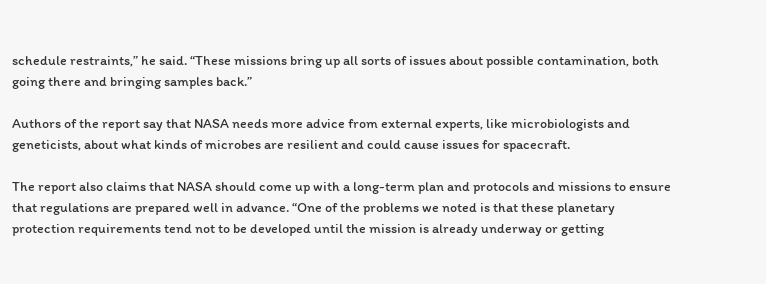schedule restraints,” he said. “These missions bring up all sorts of issues about possible contamination, both going there and bringing samples back.”

Authors of the report say that NASA needs more advice from external experts, like microbiologists and geneticists, about what kinds of microbes are resilient and could cause issues for spacecraft.

The report also claims that NASA should come up with a long-term plan and protocols and missions to ensure that regulations are prepared well in advance. “One of the problems we noted is that these planetary protection requirements tend not to be developed until the mission is already underway or getting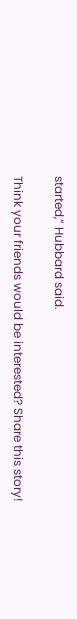started,” Hubbard said.

Think your friends would be interested? Share this story!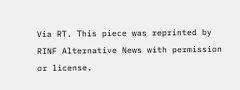Via RT. This piece was reprinted by RINF Alternative News with permission or license.